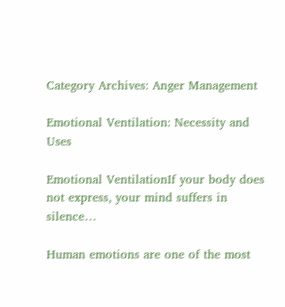Category Archives: Anger Management

Emotional Ventilation: Necessity and Uses

Emotional VentilationIf your body does not express, your mind suffers in silence…

Human emotions are one of the most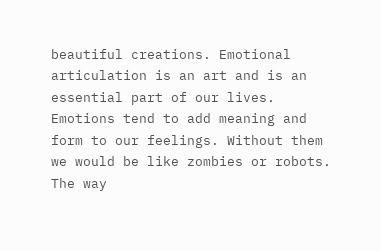beautiful creations. Emotional articulation is an art and is an essential part of our lives. Emotions tend to add meaning and form to our feelings. Without them we would be like zombies or robots. The way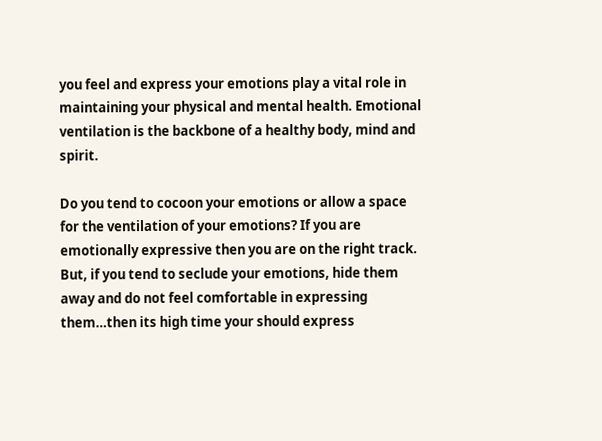you feel and express your emotions play a vital role in maintaining your physical and mental health. Emotional ventilation is the backbone of a healthy body, mind and spirit.

Do you tend to cocoon your emotions or allow a space for the ventilation of your emotions? If you are emotionally expressive then you are on the right track. But, if you tend to seclude your emotions, hide them away and do not feel comfortable in expressing them…then its high time your should express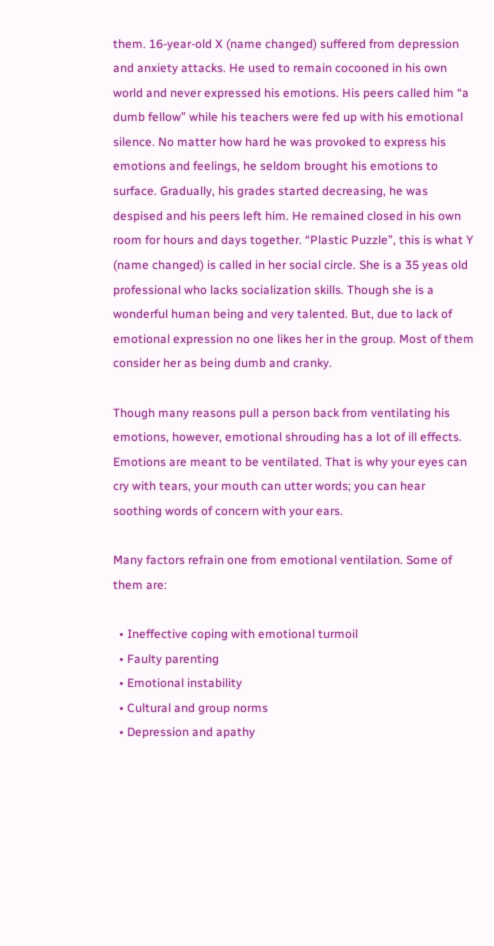them. 16-year-old X (name changed) suffered from depression and anxiety attacks. He used to remain cocooned in his own world and never expressed his emotions. His peers called him “a dumb fellow” while his teachers were fed up with his emotional silence. No matter how hard he was provoked to express his emotions and feelings, he seldom brought his emotions to surface. Gradually, his grades started decreasing, he was despised and his peers left him. He remained closed in his own room for hours and days together. “Plastic Puzzle”, this is what Y (name changed) is called in her social circle. She is a 35 yeas old professional who lacks socialization skills. Though she is a wonderful human being and very talented. But, due to lack of emotional expression no one likes her in the group. Most of them consider her as being dumb and cranky.

Though many reasons pull a person back from ventilating his emotions, however, emotional shrouding has a lot of ill effects. Emotions are meant to be ventilated. That is why your eyes can cry with tears, your mouth can utter words; you can hear soothing words of concern with your ears.

Many factors refrain one from emotional ventilation. Some of them are:

  • Ineffective coping with emotional turmoil
  • Faulty parenting
  • Emotional instability
  • Cultural and group norms
  • Depression and apathy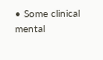• Some clinical mental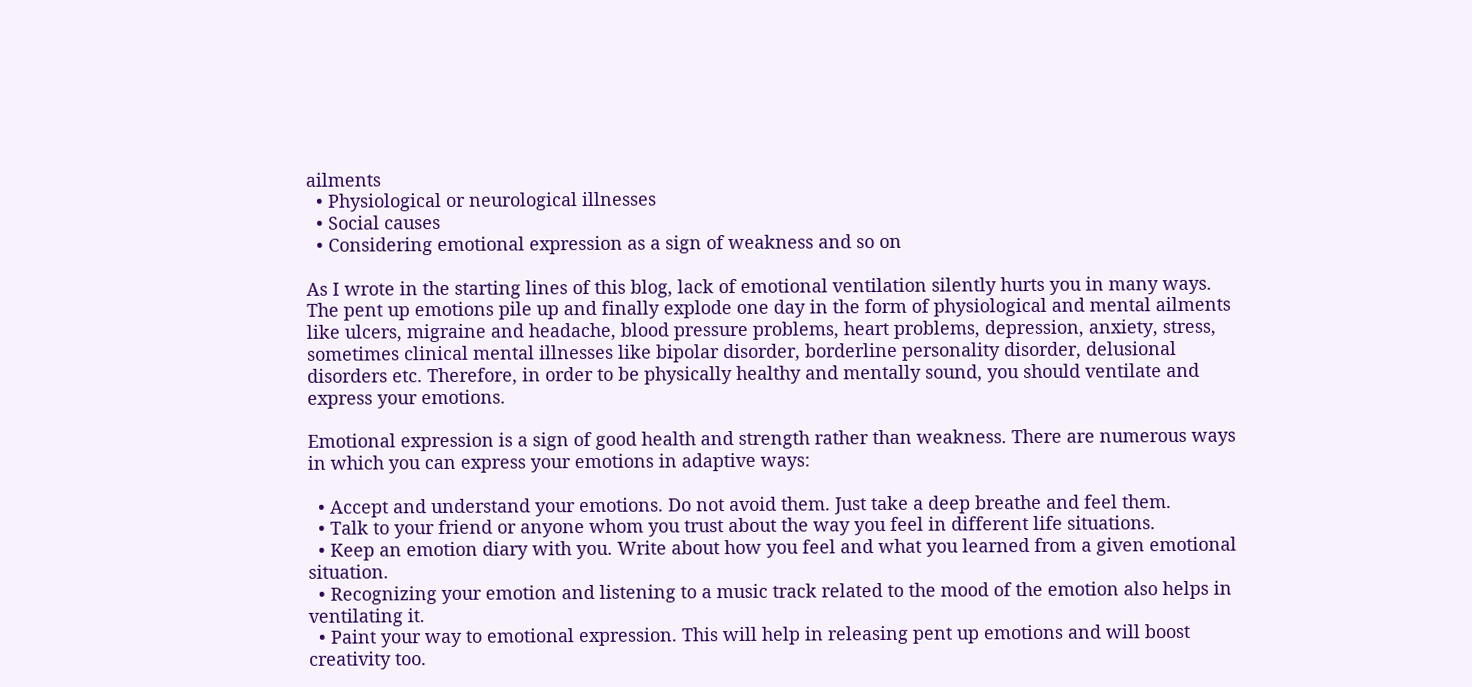ailments
  • Physiological or neurological illnesses
  • Social causes
  • Considering emotional expression as a sign of weakness and so on

As I wrote in the starting lines of this blog, lack of emotional ventilation silently hurts you in many ways. The pent up emotions pile up and finally explode one day in the form of physiological and mental ailments like ulcers, migraine and headache, blood pressure problems, heart problems, depression, anxiety, stress, sometimes clinical mental illnesses like bipolar disorder, borderline personality disorder, delusional disorders etc. Therefore, in order to be physically healthy and mentally sound, you should ventilate and express your emotions.

Emotional expression is a sign of good health and strength rather than weakness. There are numerous ways in which you can express your emotions in adaptive ways:

  • Accept and understand your emotions. Do not avoid them. Just take a deep breathe and feel them.
  • Talk to your friend or anyone whom you trust about the way you feel in different life situations.
  • Keep an emotion diary with you. Write about how you feel and what you learned from a given emotional situation.
  • Recognizing your emotion and listening to a music track related to the mood of the emotion also helps in ventilating it.
  • Paint your way to emotional expression. This will help in releasing pent up emotions and will boost creativity too.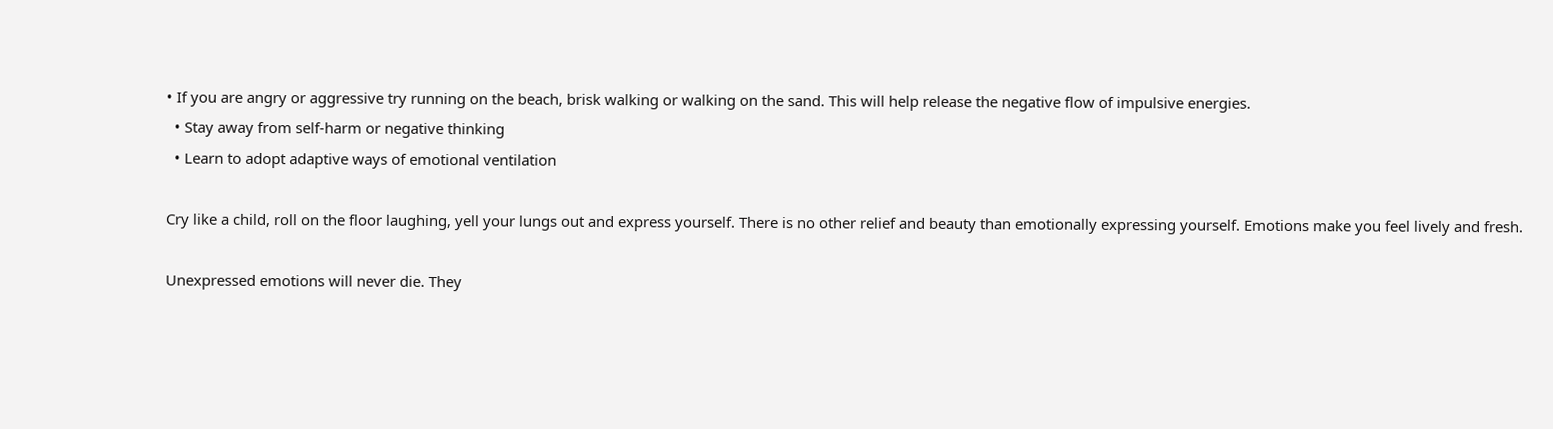• If you are angry or aggressive try running on the beach, brisk walking or walking on the sand. This will help release the negative flow of impulsive energies.
  • Stay away from self-harm or negative thinking
  • Learn to adopt adaptive ways of emotional ventilation

Cry like a child, roll on the floor laughing, yell your lungs out and express yourself. There is no other relief and beauty than emotionally expressing yourself. Emotions make you feel lively and fresh.

Unexpressed emotions will never die. They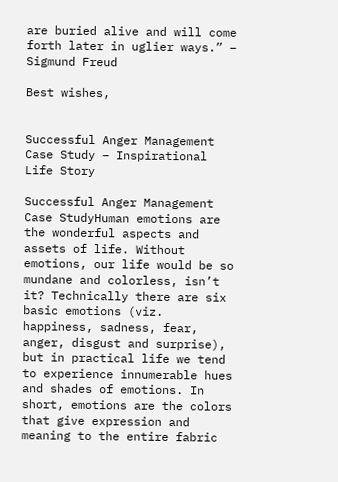are buried alive and will come forth later in uglier ways.” – Sigmund Freud

Best wishes,


Successful Anger Management Case Study – Inspirational Life Story

Successful Anger Management Case StudyHuman emotions are the wonderful aspects and assets of life. Without emotions, our life would be so mundane and colorless, isn’t it? Technically there are six basic emotions (viz. happiness, sadness, fear, anger, disgust and surprise), but in practical life we tend to experience innumerable hues and shades of emotions. In short, emotions are the colors that give expression and meaning to the entire fabric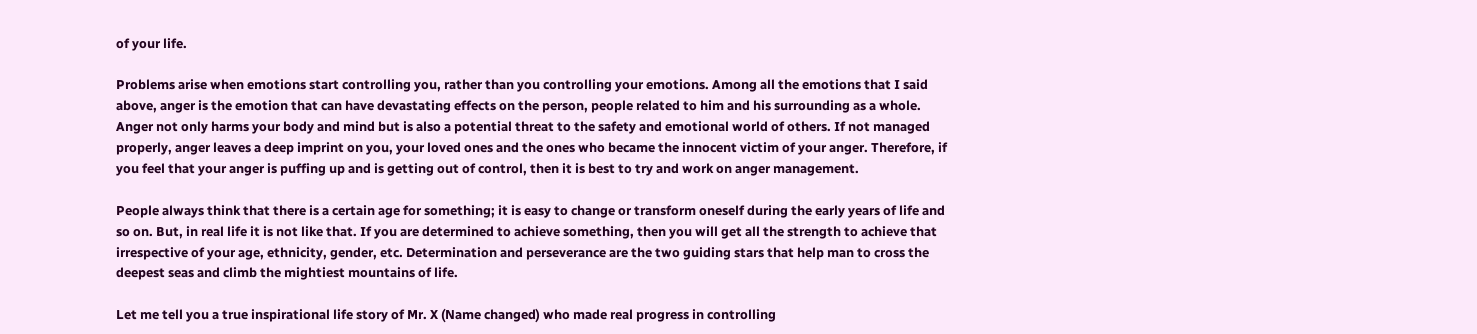of your life.

Problems arise when emotions start controlling you, rather than you controlling your emotions. Among all the emotions that I said above, anger is the emotion that can have devastating effects on the person, people related to him and his surrounding as a whole. Anger not only harms your body and mind but is also a potential threat to the safety and emotional world of others. If not managed properly, anger leaves a deep imprint on you, your loved ones and the ones who became the innocent victim of your anger. Therefore, if you feel that your anger is puffing up and is getting out of control, then it is best to try and work on anger management.

People always think that there is a certain age for something; it is easy to change or transform oneself during the early years of life and so on. But, in real life it is not like that. If you are determined to achieve something, then you will get all the strength to achieve that irrespective of your age, ethnicity, gender, etc. Determination and perseverance are the two guiding stars that help man to cross the deepest seas and climb the mightiest mountains of life.

Let me tell you a true inspirational life story of Mr. X (Name changed) who made real progress in controlling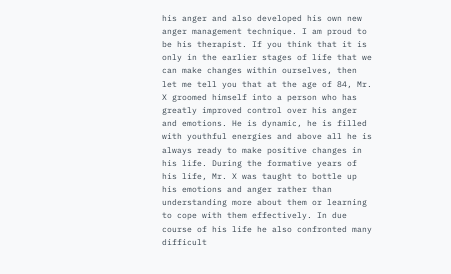his anger and also developed his own new anger management technique. I am proud to be his therapist. If you think that it is only in the earlier stages of life that we can make changes within ourselves, then let me tell you that at the age of 84, Mr. X groomed himself into a person who has greatly improved control over his anger and emotions. He is dynamic, he is filled with youthful energies and above all he is always ready to make positive changes in his life. During the formative years of his life, Mr. X was taught to bottle up his emotions and anger rather than understanding more about them or learning to cope with them effectively. In due course of his life he also confronted many difficult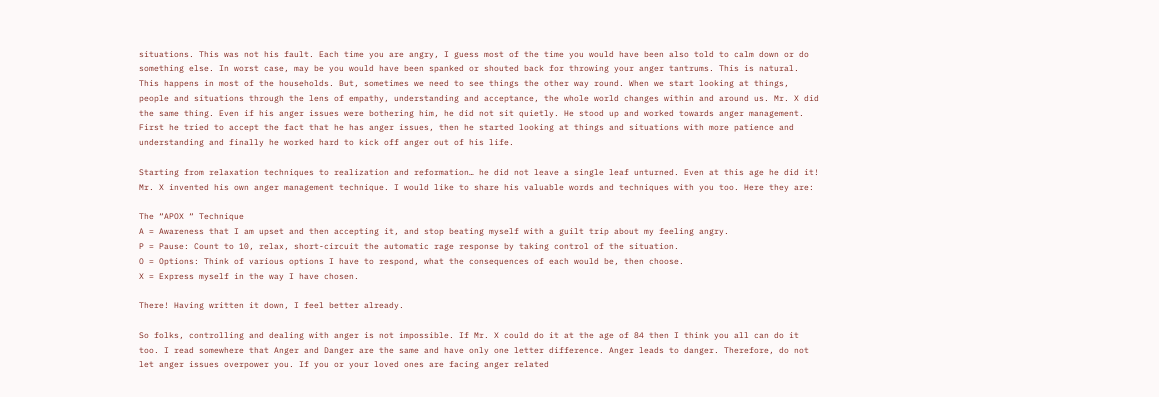situations. This was not his fault. Each time you are angry, I guess most of the time you would have been also told to calm down or do something else. In worst case, may be you would have been spanked or shouted back for throwing your anger tantrums. This is natural. This happens in most of the households. But, sometimes we need to see things the other way round. When we start looking at things, people and situations through the lens of empathy, understanding and acceptance, the whole world changes within and around us. Mr. X did the same thing. Even if his anger issues were bothering him, he did not sit quietly. He stood up and worked towards anger management. First he tried to accept the fact that he has anger issues, then he started looking at things and situations with more patience and understanding and finally he worked hard to kick off anger out of his life.

Starting from relaxation techniques to realization and reformation… he did not leave a single leaf unturned. Even at this age he did it! Mr. X invented his own anger management technique. I would like to share his valuable words and techniques with you too. Here they are:

The “APOX “ Technique
A = Awareness that I am upset and then accepting it, and stop beating myself with a guilt trip about my feeling angry.
P = Pause: Count to 10, relax, short-circuit the automatic rage response by taking control of the situation.
O = Options: Think of various options I have to respond, what the consequences of each would be, then choose.
X = Express myself in the way I have chosen.

There! Having written it down, I feel better already.

So folks, controlling and dealing with anger is not impossible. If Mr. X could do it at the age of 84 then I think you all can do it too. I read somewhere that Anger and Danger are the same and have only one letter difference. Anger leads to danger. Therefore, do not let anger issues overpower you. If you or your loved ones are facing anger related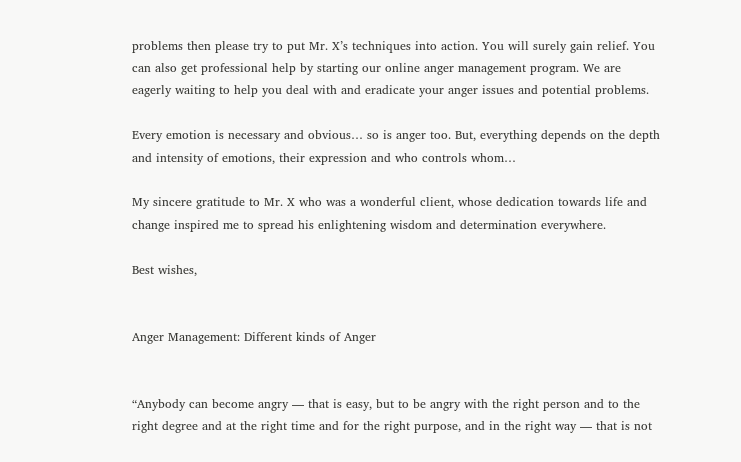problems then please try to put Mr. X’s techniques into action. You will surely gain relief. You can also get professional help by starting our online anger management program. We are eagerly waiting to help you deal with and eradicate your anger issues and potential problems.

Every emotion is necessary and obvious… so is anger too. But, everything depends on the depth and intensity of emotions, their expression and who controls whom…

My sincere gratitude to Mr. X who was a wonderful client, whose dedication towards life and change inspired me to spread his enlightening wisdom and determination everywhere.

Best wishes,


Anger Management: Different kinds of Anger


“Anybody can become angry — that is easy, but to be angry with the right person and to the right degree and at the right time and for the right purpose, and in the right way — that is not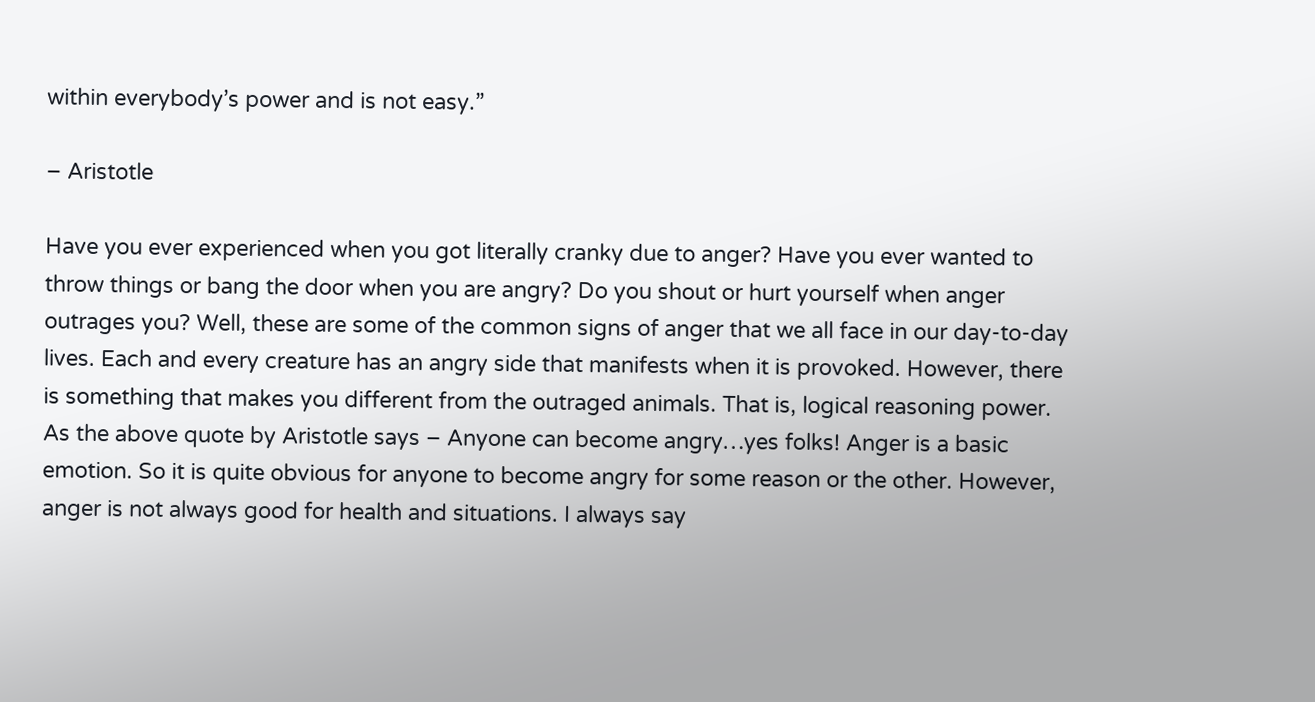within everybody’s power and is not easy.”

– Aristotle

Have you ever experienced when you got literally cranky due to anger? Have you ever wanted to throw things or bang the door when you are angry? Do you shout or hurt yourself when anger outrages you? Well, these are some of the common signs of anger that we all face in our day-to-day lives. Each and every creature has an angry side that manifests when it is provoked. However, there is something that makes you different from the outraged animals. That is, logical reasoning power. As the above quote by Aristotle says – Anyone can become angry…yes folks! Anger is a basic emotion. So it is quite obvious for anyone to become angry for some reason or the other. However, anger is not always good for health and situations. I always say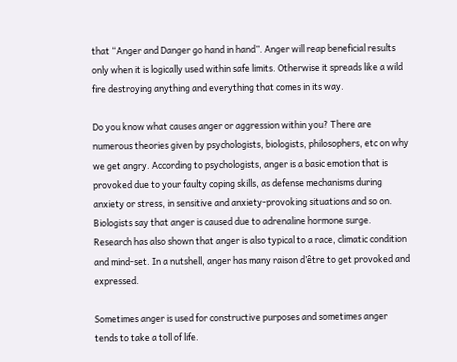that “Anger and Danger go hand in hand”. Anger will reap beneficial results only when it is logically used within safe limits. Otherwise it spreads like a wild fire destroying anything and everything that comes in its way.

Do you know what causes anger or aggression within you? There are numerous theories given by psychologists, biologists, philosophers, etc on why we get angry. According to psychologists, anger is a basic emotion that is provoked due to your faulty coping skills, as defense mechanisms during anxiety or stress, in sensitive and anxiety-provoking situations and so on. Biologists say that anger is caused due to adrenaline hormone surge. Research has also shown that anger is also typical to a race, climatic condition and mind-set. In a nutshell, anger has many raison d’être to get provoked and expressed.

Sometimes anger is used for constructive purposes and sometimes anger tends to take a toll of life.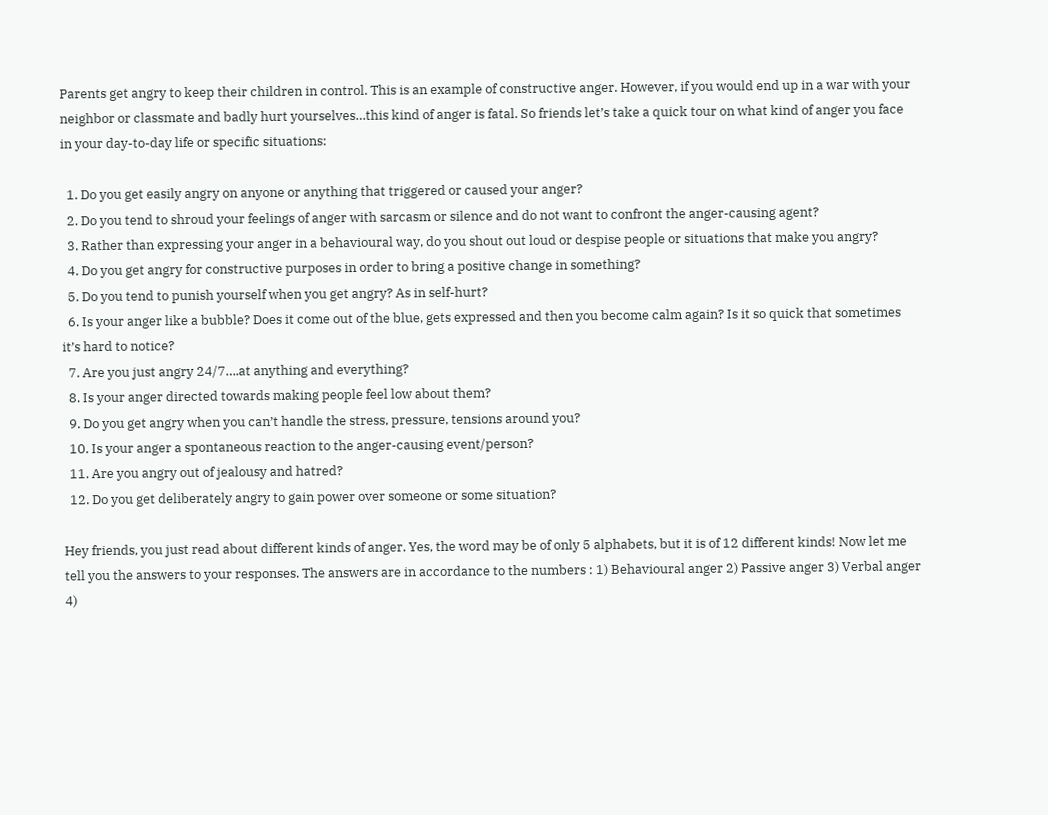Parents get angry to keep their children in control. This is an example of constructive anger. However, if you would end up in a war with your neighbor or classmate and badly hurt yourselves…this kind of anger is fatal. So friends let’s take a quick tour on what kind of anger you face in your day-to-day life or specific situations:

  1. Do you get easily angry on anyone or anything that triggered or caused your anger?
  2. Do you tend to shroud your feelings of anger with sarcasm or silence and do not want to confront the anger-causing agent?
  3. Rather than expressing your anger in a behavioural way, do you shout out loud or despise people or situations that make you angry?
  4. Do you get angry for constructive purposes in order to bring a positive change in something?
  5. Do you tend to punish yourself when you get angry? As in self-hurt?
  6. Is your anger like a bubble? Does it come out of the blue, gets expressed and then you become calm again? Is it so quick that sometimes it’s hard to notice?
  7. Are you just angry 24/7….at anything and everything?
  8. Is your anger directed towards making people feel low about them?
  9. Do you get angry when you can’t handle the stress, pressure, tensions around you?
  10. Is your anger a spontaneous reaction to the anger-causing event/person?
  11. Are you angry out of jealousy and hatred?
  12. Do you get deliberately angry to gain power over someone or some situation?

Hey friends, you just read about different kinds of anger. Yes, the word may be of only 5 alphabets, but it is of 12 different kinds! Now let me tell you the answers to your responses. The answers are in accordance to the numbers : 1) Behavioural anger 2) Passive anger 3) Verbal anger 4)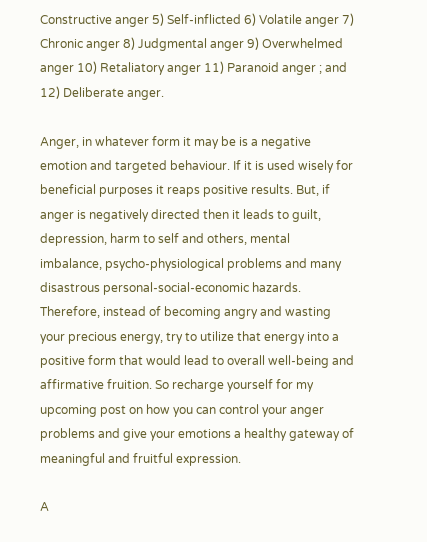Constructive anger 5) Self-inflicted 6) Volatile anger 7) Chronic anger 8) Judgmental anger 9) Overwhelmed anger 10) Retaliatory anger 11) Paranoid anger ; and 12) Deliberate anger.

Anger, in whatever form it may be is a negative emotion and targeted behaviour. If it is used wisely for beneficial purposes it reaps positive results. But, if anger is negatively directed then it leads to guilt, depression, harm to self and others, mental imbalance, psycho-physiological problems and many disastrous personal-social-economic hazards. Therefore, instead of becoming angry and wasting your precious energy, try to utilize that energy into a positive form that would lead to overall well-being and affirmative fruition. So recharge yourself for my upcoming post on how you can control your anger problems and give your emotions a healthy gateway of meaningful and fruitful expression.

A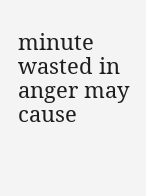minute wasted in anger may cause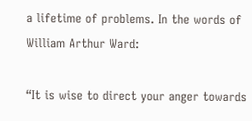a lifetime of problems. In the words of William Arthur Ward:

“It is wise to direct your anger towards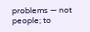problems — not people; to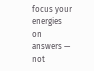focus your energies on answers — not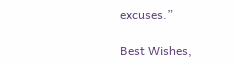excuses.”

Best Wishes,